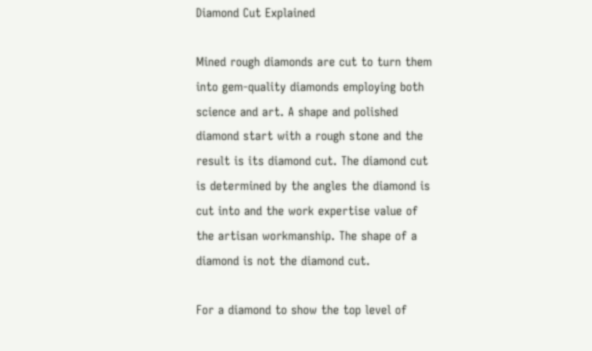Diamond Cut Explained

Mined rough diamonds are cut to turn them into gem-quality diamonds employing both science and art. A shape and polished diamond start with a rough stone and the result is its diamond cut. The diamond cut is determined by the angles the diamond is cut into and the work expertise value of the artisan workmanship. The shape of a diamond is not the diamond cut.

For a diamond to show the top level of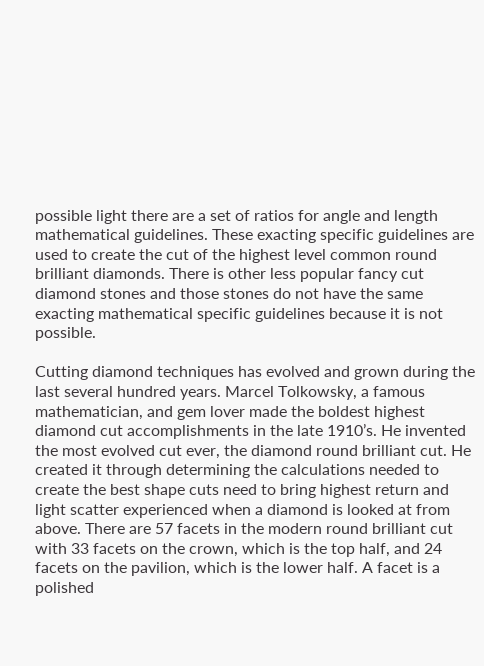possible light there are a set of ratios for angle and length mathematical guidelines. These exacting specific guidelines are used to create the cut of the highest level common round brilliant diamonds. There is other less popular fancy cut diamond stones and those stones do not have the same exacting mathematical specific guidelines because it is not possible.

Cutting diamond techniques has evolved and grown during the last several hundred years. Marcel Tolkowsky, a famous mathematician, and gem lover made the boldest highest diamond cut accomplishments in the late 1910’s. He invented the most evolved cut ever, the diamond round brilliant cut. He created it through determining the calculations needed to create the best shape cuts need to bring highest return and light scatter experienced when a diamond is looked at from above. There are 57 facets in the modern round brilliant cut with 33 facets on the crown, which is the top half, and 24 facets on the pavilion, which is the lower half. A facet is a polished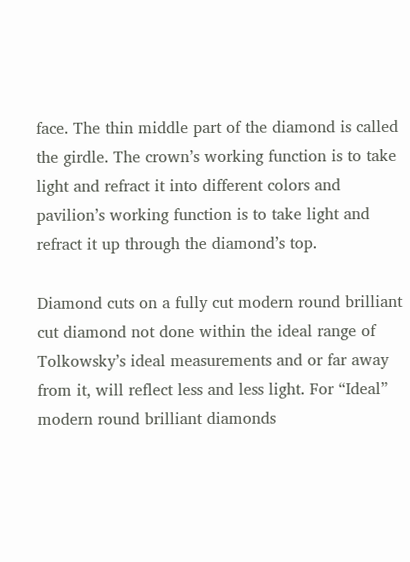face. The thin middle part of the diamond is called the girdle. The crown’s working function is to take light and refract it into different colors and pavilion’s working function is to take light and refract it up through the diamond’s top.

Diamond cuts on a fully cut modern round brilliant cut diamond not done within the ideal range of Tolkowsky’s ideal measurements and or far away from it, will reflect less and less light. For “Ideal” modern round brilliant diamonds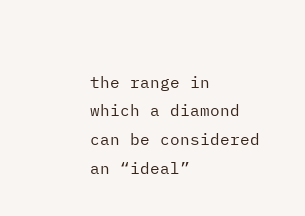the range in which a diamond can be considered an “ideal”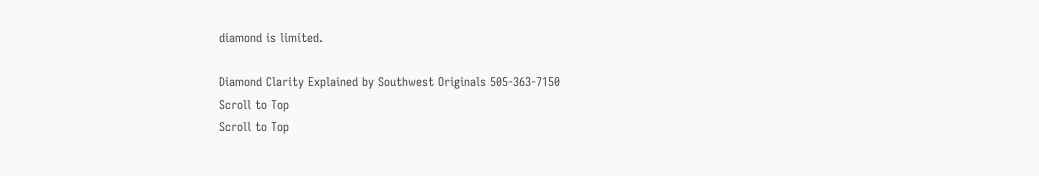diamond is limited.

Diamond Clarity Explained by Southwest Originals 505-363-7150
Scroll to Top
Scroll to Top